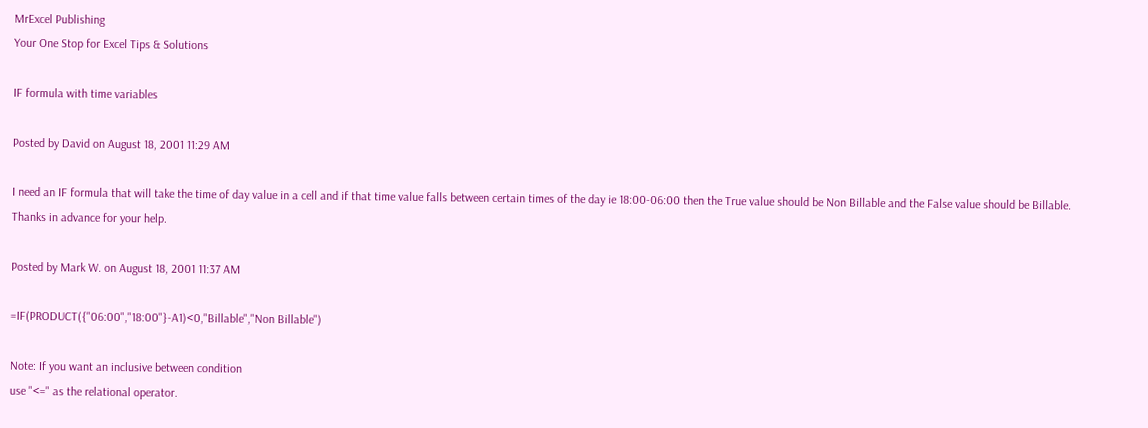MrExcel Publishing
Your One Stop for Excel Tips & Solutions

IF formula with time variables

Posted by David on August 18, 2001 11:29 AM

I need an IF formula that will take the time of day value in a cell and if that time value falls between certain times of the day ie 18:00-06:00 then the True value should be Non Billable and the False value should be Billable.
Thanks in advance for your help.

Posted by Mark W. on August 18, 2001 11:37 AM

=IF(PRODUCT({"06:00","18:00"}-A1)<0,"Billable","Non Billable")

Note: If you want an inclusive between condition
use "<=" as the relational operator.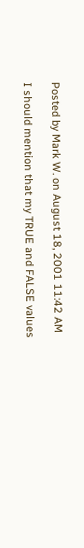Posted by Mark W. on August 18, 2001 11:42 AM

I should mention that my TRUE and FALSE values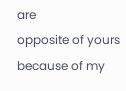are
opposite of yours because of my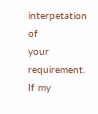interpetation of
your requirement. If my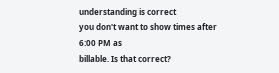understanding is correct
you don't want to show times after 6:00 PM as
billable. Is that correct?